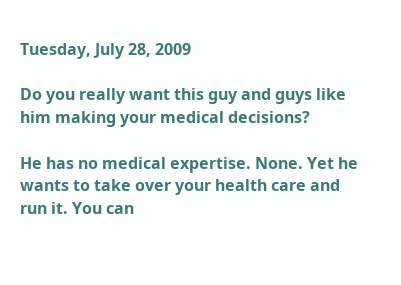Tuesday, July 28, 2009

Do you really want this guy and guys like him making your medical decisions?

He has no medical expertise. None. Yet he wants to take over your health care and run it. You can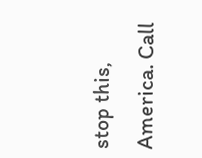stop this, America. Call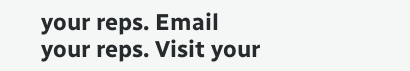your reps. Email your reps. Visit your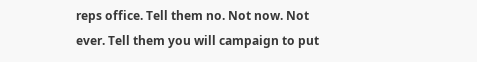reps office. Tell them no. Not now. Not ever. Tell them you will campaign to put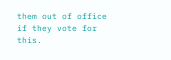them out of office if they vote for this.